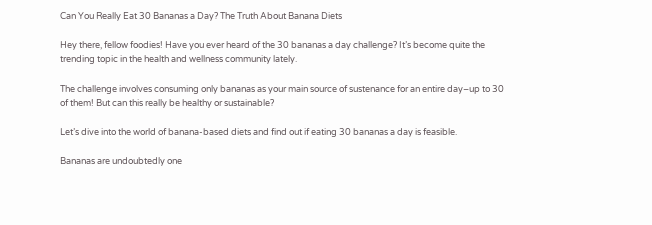Can You Really Eat 30 Bananas a Day? The Truth About Banana Diets

Hey there, fellow foodies! Have you ever heard of the 30 bananas a day challenge? It’s become quite the trending topic in the health and wellness community lately.

The challenge involves consuming only bananas as your main source of sustenance for an entire day–up to 30 of them! But can this really be healthy or sustainable?

Let’s dive into the world of banana-based diets and find out if eating 30 bananas a day is feasible.

Bananas are undoubtedly one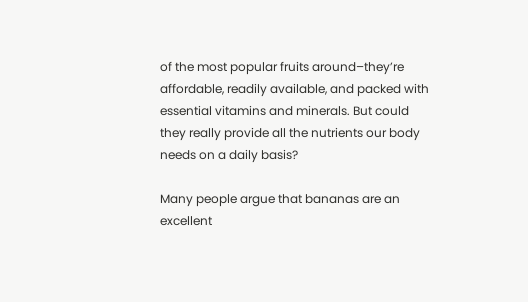of the most popular fruits around–they’re affordable, readily available, and packed with essential vitamins and minerals. But could they really provide all the nutrients our body needs on a daily basis?

Many people argue that bananas are an excellent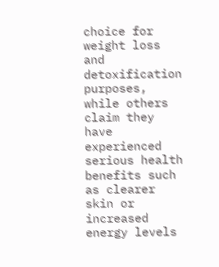choice for weight loss and detoxification purposes, while others claim they have experienced serious health benefits such as clearer skin or increased energy levels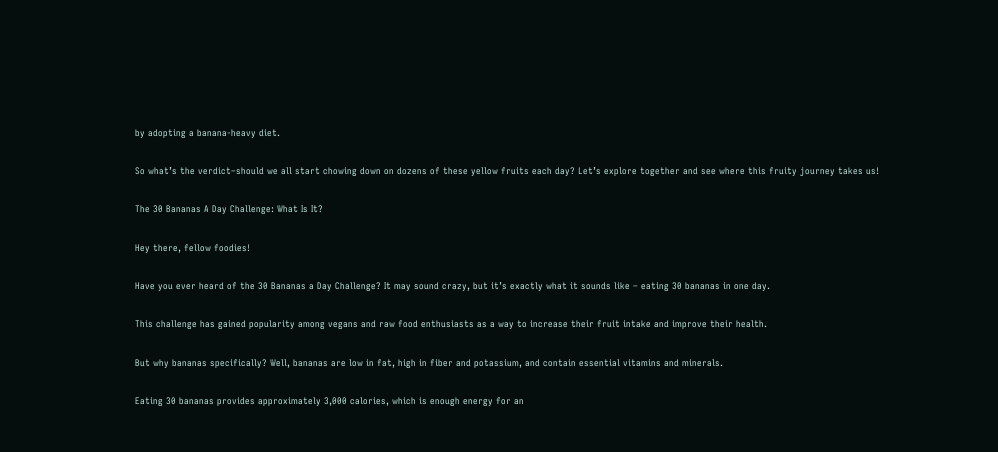by adopting a banana-heavy diet.

So what’s the verdict–should we all start chowing down on dozens of these yellow fruits each day? Let’s explore together and see where this fruity journey takes us!

The 30 Bananas A Day Challenge: What Is It?

Hey there, fellow foodies!

Have you ever heard of the 30 Bananas a Day Challenge? It may sound crazy, but it’s exactly what it sounds like – eating 30 bananas in one day.

This challenge has gained popularity among vegans and raw food enthusiasts as a way to increase their fruit intake and improve their health.

But why bananas specifically? Well, bananas are low in fat, high in fiber and potassium, and contain essential vitamins and minerals.

Eating 30 bananas provides approximately 3,000 calories, which is enough energy for an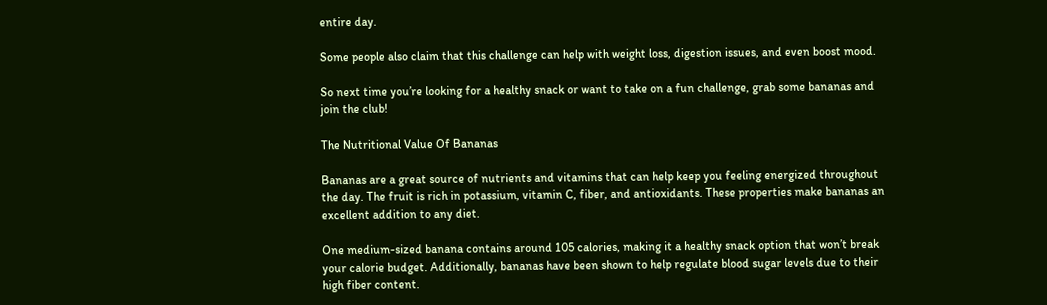entire day.

Some people also claim that this challenge can help with weight loss, digestion issues, and even boost mood.

So next time you’re looking for a healthy snack or want to take on a fun challenge, grab some bananas and join the club!

The Nutritional Value Of Bananas

Bananas are a great source of nutrients and vitamins that can help keep you feeling energized throughout the day. The fruit is rich in potassium, vitamin C, fiber, and antioxidants. These properties make bananas an excellent addition to any diet.

One medium-sized banana contains around 105 calories, making it a healthy snack option that won’t break your calorie budget. Additionally, bananas have been shown to help regulate blood sugar levels due to their high fiber content.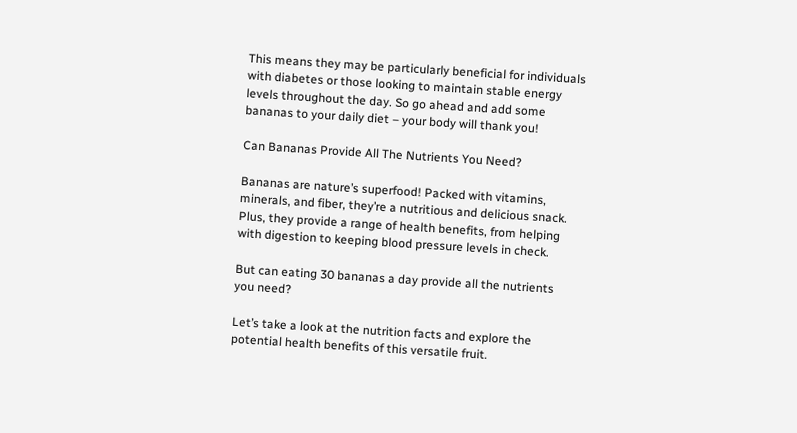This means they may be particularly beneficial for individuals with diabetes or those looking to maintain stable energy levels throughout the day. So go ahead and add some bananas to your daily diet – your body will thank you!

Can Bananas Provide All The Nutrients You Need?

Bananas are nature’s superfood! Packed with vitamins, minerals, and fiber, they’re a nutritious and delicious snack. Plus, they provide a range of health benefits, from helping with digestion to keeping blood pressure levels in check.

But can eating 30 bananas a day provide all the nutrients you need?

Let’s take a look at the nutrition facts and explore the potential health benefits of this versatile fruit.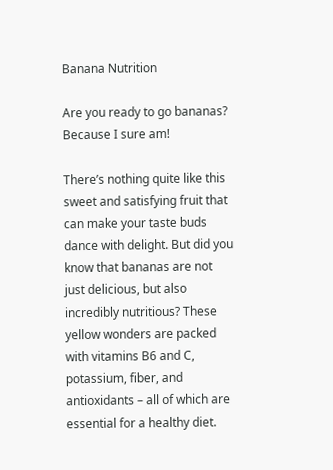Banana Nutrition

Are you ready to go bananas? Because I sure am!

There’s nothing quite like this sweet and satisfying fruit that can make your taste buds dance with delight. But did you know that bananas are not just delicious, but also incredibly nutritious? These yellow wonders are packed with vitamins B6 and C, potassium, fiber, and antioxidants – all of which are essential for a healthy diet.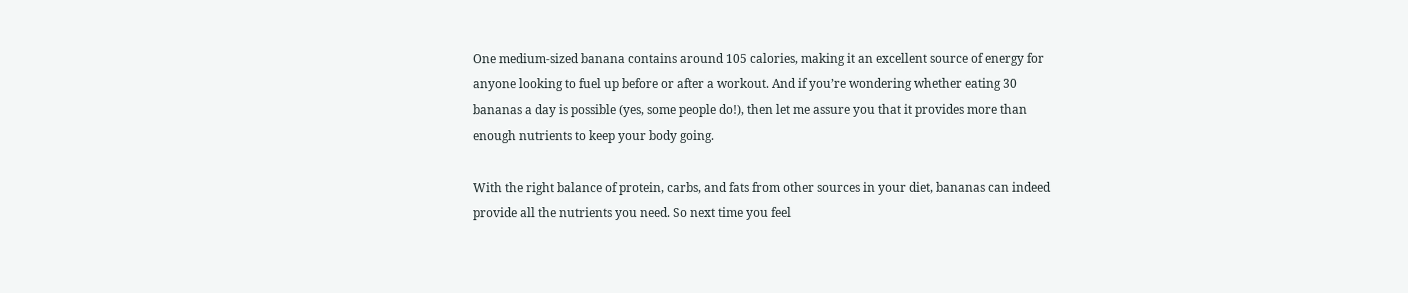One medium-sized banana contains around 105 calories, making it an excellent source of energy for anyone looking to fuel up before or after a workout. And if you’re wondering whether eating 30 bananas a day is possible (yes, some people do!), then let me assure you that it provides more than enough nutrients to keep your body going.

With the right balance of protein, carbs, and fats from other sources in your diet, bananas can indeed provide all the nutrients you need. So next time you feel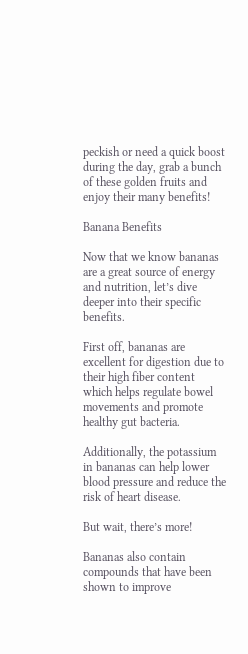peckish or need a quick boost during the day, grab a bunch of these golden fruits and enjoy their many benefits!

Banana Benefits

Now that we know bananas are a great source of energy and nutrition, let’s dive deeper into their specific benefits.

First off, bananas are excellent for digestion due to their high fiber content which helps regulate bowel movements and promote healthy gut bacteria.

Additionally, the potassium in bananas can help lower blood pressure and reduce the risk of heart disease.

But wait, there’s more!

Bananas also contain compounds that have been shown to improve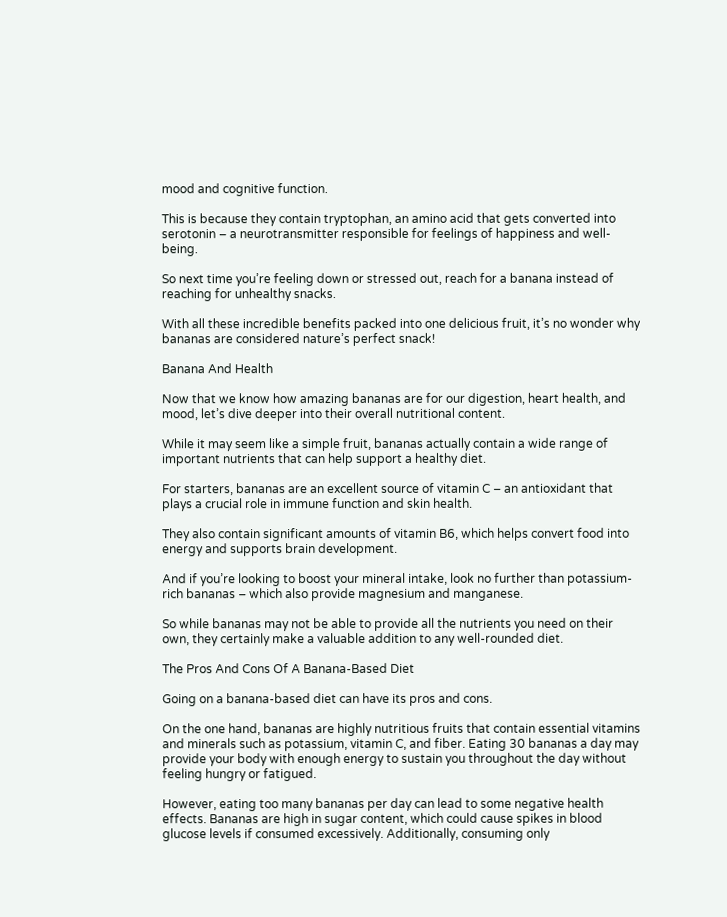mood and cognitive function.

This is because they contain tryptophan, an amino acid that gets converted into serotonin – a neurotransmitter responsible for feelings of happiness and well-being.

So next time you’re feeling down or stressed out, reach for a banana instead of reaching for unhealthy snacks.

With all these incredible benefits packed into one delicious fruit, it’s no wonder why bananas are considered nature’s perfect snack!

Banana And Health

Now that we know how amazing bananas are for our digestion, heart health, and mood, let’s dive deeper into their overall nutritional content.

While it may seem like a simple fruit, bananas actually contain a wide range of important nutrients that can help support a healthy diet.

For starters, bananas are an excellent source of vitamin C – an antioxidant that plays a crucial role in immune function and skin health.

They also contain significant amounts of vitamin B6, which helps convert food into energy and supports brain development.

And if you’re looking to boost your mineral intake, look no further than potassium-rich bananas – which also provide magnesium and manganese.

So while bananas may not be able to provide all the nutrients you need on their own, they certainly make a valuable addition to any well-rounded diet.

The Pros And Cons Of A Banana-Based Diet

Going on a banana-based diet can have its pros and cons.

On the one hand, bananas are highly nutritious fruits that contain essential vitamins and minerals such as potassium, vitamin C, and fiber. Eating 30 bananas a day may provide your body with enough energy to sustain you throughout the day without feeling hungry or fatigued.

However, eating too many bananas per day can lead to some negative health effects. Bananas are high in sugar content, which could cause spikes in blood glucose levels if consumed excessively. Additionally, consuming only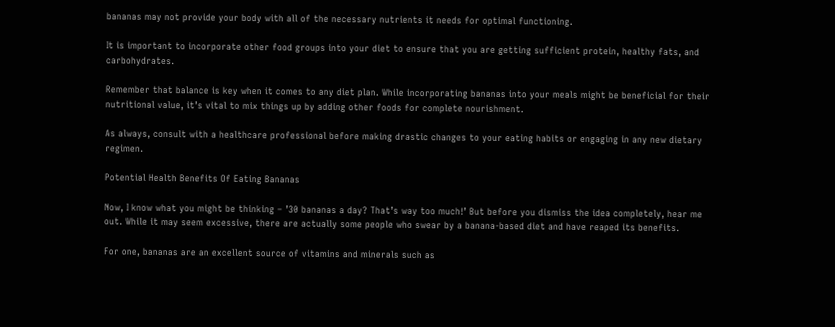bananas may not provide your body with all of the necessary nutrients it needs for optimal functioning.

It is important to incorporate other food groups into your diet to ensure that you are getting sufficient protein, healthy fats, and carbohydrates.

Remember that balance is key when it comes to any diet plan. While incorporating bananas into your meals might be beneficial for their nutritional value, it’s vital to mix things up by adding other foods for complete nourishment.

As always, consult with a healthcare professional before making drastic changes to your eating habits or engaging in any new dietary regimen.

Potential Health Benefits Of Eating Bananas

Now, I know what you might be thinking – ’30 bananas a day? That’s way too much!’ But before you dismiss the idea completely, hear me out. While it may seem excessive, there are actually some people who swear by a banana-based diet and have reaped its benefits.

For one, bananas are an excellent source of vitamins and minerals such as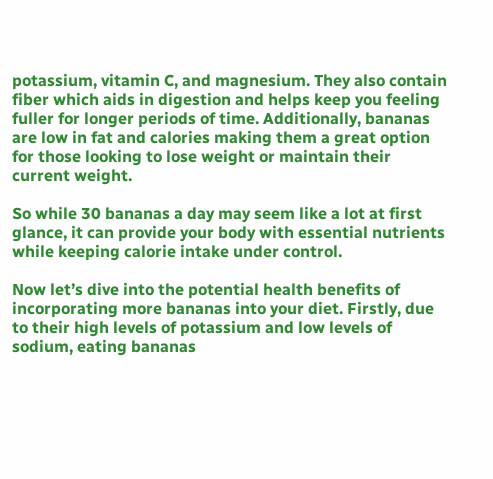potassium, vitamin C, and magnesium. They also contain fiber which aids in digestion and helps keep you feeling fuller for longer periods of time. Additionally, bananas are low in fat and calories making them a great option for those looking to lose weight or maintain their current weight.

So while 30 bananas a day may seem like a lot at first glance, it can provide your body with essential nutrients while keeping calorie intake under control.

Now let’s dive into the potential health benefits of incorporating more bananas into your diet. Firstly, due to their high levels of potassium and low levels of sodium, eating bananas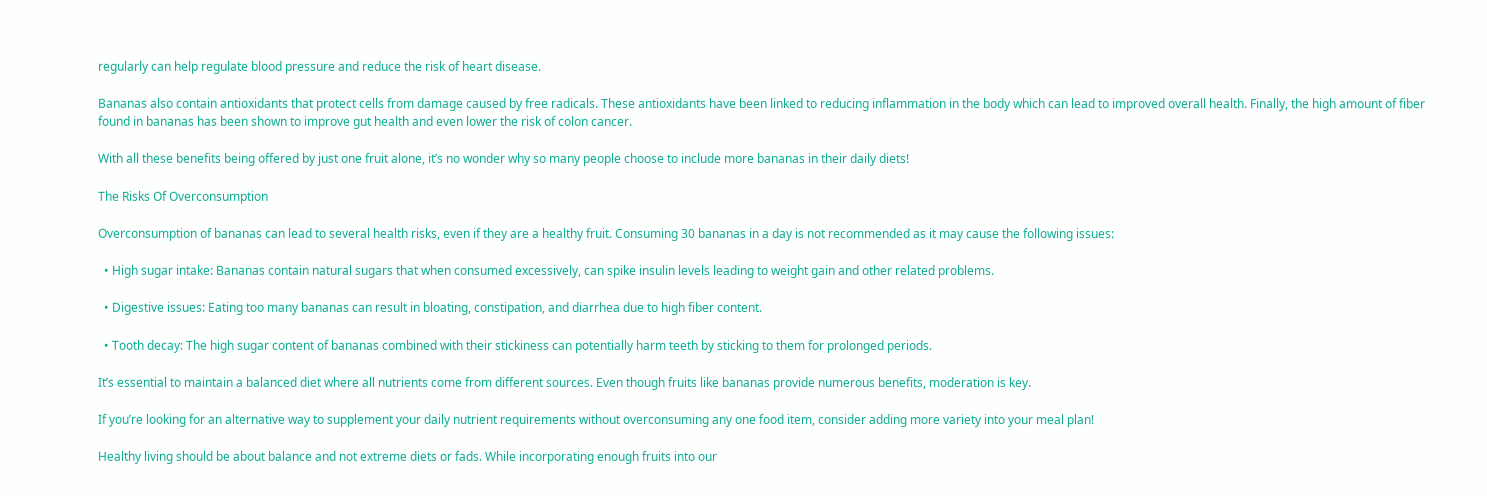regularly can help regulate blood pressure and reduce the risk of heart disease.

Bananas also contain antioxidants that protect cells from damage caused by free radicals. These antioxidants have been linked to reducing inflammation in the body which can lead to improved overall health. Finally, the high amount of fiber found in bananas has been shown to improve gut health and even lower the risk of colon cancer.

With all these benefits being offered by just one fruit alone, it’s no wonder why so many people choose to include more bananas in their daily diets!

The Risks Of Overconsumption

Overconsumption of bananas can lead to several health risks, even if they are a healthy fruit. Consuming 30 bananas in a day is not recommended as it may cause the following issues:

  • High sugar intake: Bananas contain natural sugars that when consumed excessively, can spike insulin levels leading to weight gain and other related problems.

  • Digestive issues: Eating too many bananas can result in bloating, constipation, and diarrhea due to high fiber content.

  • Tooth decay: The high sugar content of bananas combined with their stickiness can potentially harm teeth by sticking to them for prolonged periods.

It’s essential to maintain a balanced diet where all nutrients come from different sources. Even though fruits like bananas provide numerous benefits, moderation is key.

If you’re looking for an alternative way to supplement your daily nutrient requirements without overconsuming any one food item, consider adding more variety into your meal plan!

Healthy living should be about balance and not extreme diets or fads. While incorporating enough fruits into our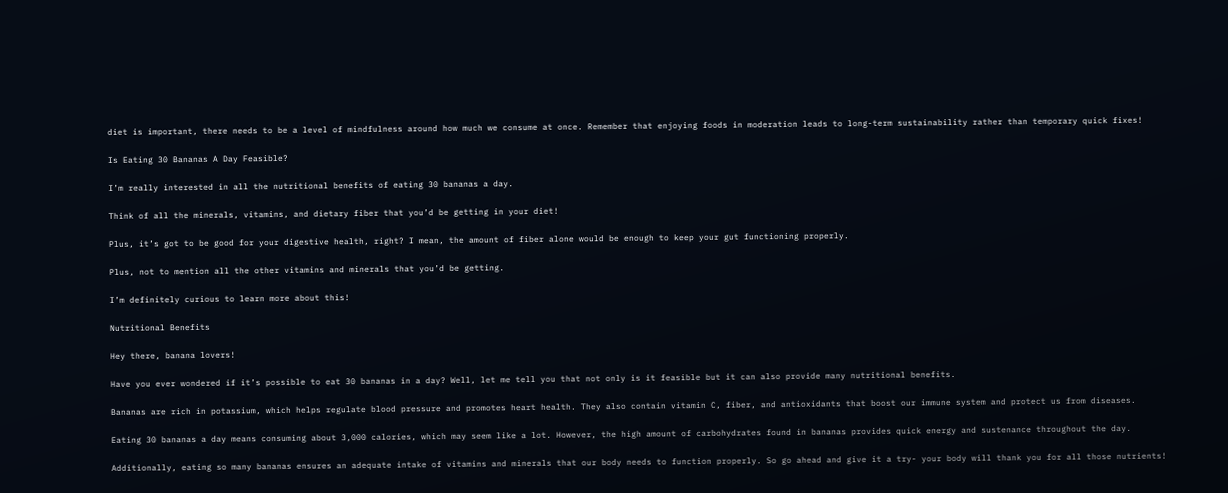diet is important, there needs to be a level of mindfulness around how much we consume at once. Remember that enjoying foods in moderation leads to long-term sustainability rather than temporary quick fixes!

Is Eating 30 Bananas A Day Feasible?

I’m really interested in all the nutritional benefits of eating 30 bananas a day.

Think of all the minerals, vitamins, and dietary fiber that you’d be getting in your diet!

Plus, it’s got to be good for your digestive health, right? I mean, the amount of fiber alone would be enough to keep your gut functioning properly.

Plus, not to mention all the other vitamins and minerals that you’d be getting.

I’m definitely curious to learn more about this!

Nutritional Benefits

Hey there, banana lovers!

Have you ever wondered if it’s possible to eat 30 bananas in a day? Well, let me tell you that not only is it feasible but it can also provide many nutritional benefits.

Bananas are rich in potassium, which helps regulate blood pressure and promotes heart health. They also contain vitamin C, fiber, and antioxidants that boost our immune system and protect us from diseases.

Eating 30 bananas a day means consuming about 3,000 calories, which may seem like a lot. However, the high amount of carbohydrates found in bananas provides quick energy and sustenance throughout the day.

Additionally, eating so many bananas ensures an adequate intake of vitamins and minerals that our body needs to function properly. So go ahead and give it a try- your body will thank you for all those nutrients!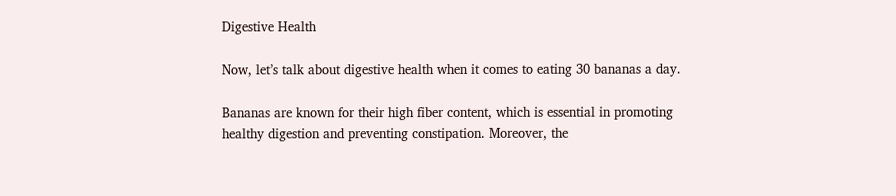Digestive Health

Now, let’s talk about digestive health when it comes to eating 30 bananas a day.

Bananas are known for their high fiber content, which is essential in promoting healthy digestion and preventing constipation. Moreover, the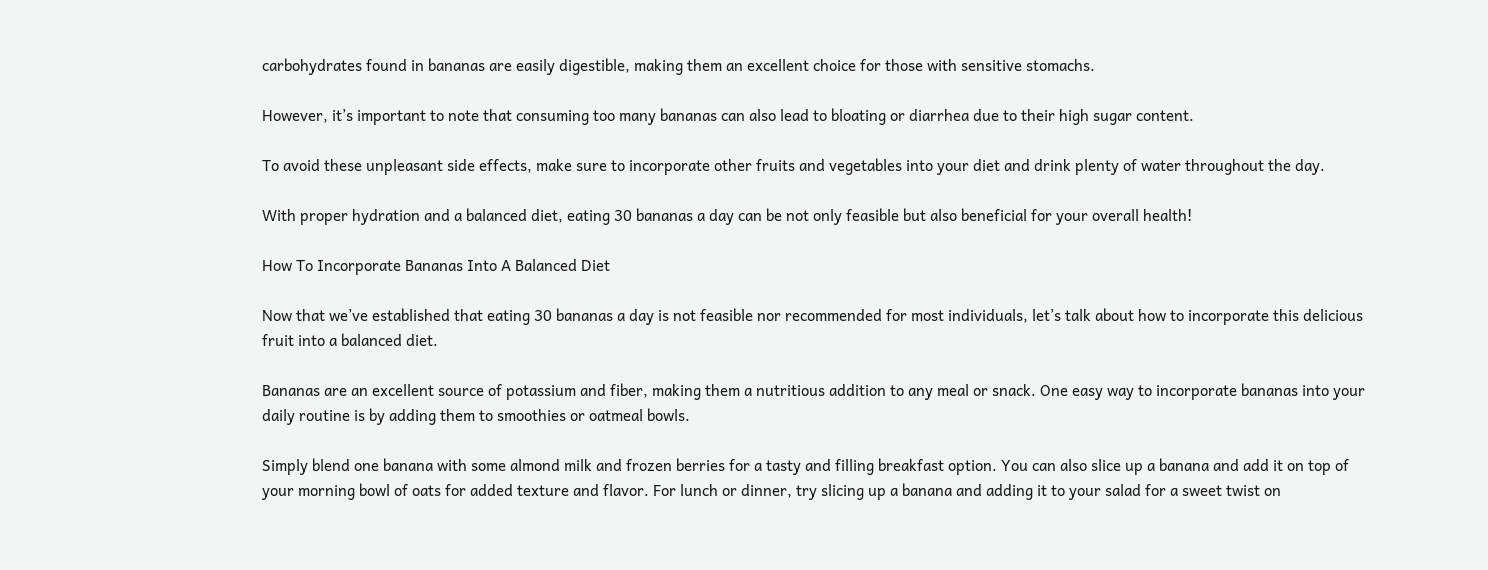carbohydrates found in bananas are easily digestible, making them an excellent choice for those with sensitive stomachs.

However, it’s important to note that consuming too many bananas can also lead to bloating or diarrhea due to their high sugar content.

To avoid these unpleasant side effects, make sure to incorporate other fruits and vegetables into your diet and drink plenty of water throughout the day.

With proper hydration and a balanced diet, eating 30 bananas a day can be not only feasible but also beneficial for your overall health!

How To Incorporate Bananas Into A Balanced Diet

Now that we’ve established that eating 30 bananas a day is not feasible nor recommended for most individuals, let’s talk about how to incorporate this delicious fruit into a balanced diet.

Bananas are an excellent source of potassium and fiber, making them a nutritious addition to any meal or snack. One easy way to incorporate bananas into your daily routine is by adding them to smoothies or oatmeal bowls.

Simply blend one banana with some almond milk and frozen berries for a tasty and filling breakfast option. You can also slice up a banana and add it on top of your morning bowl of oats for added texture and flavor. For lunch or dinner, try slicing up a banana and adding it to your salad for a sweet twist on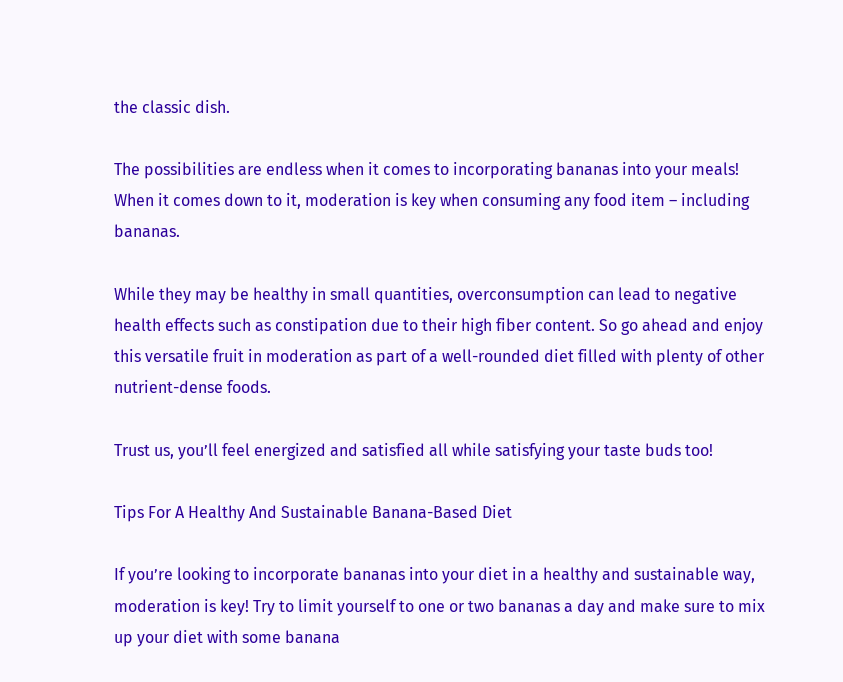the classic dish.

The possibilities are endless when it comes to incorporating bananas into your meals! When it comes down to it, moderation is key when consuming any food item – including bananas.

While they may be healthy in small quantities, overconsumption can lead to negative health effects such as constipation due to their high fiber content. So go ahead and enjoy this versatile fruit in moderation as part of a well-rounded diet filled with plenty of other nutrient-dense foods.

Trust us, you’ll feel energized and satisfied all while satisfying your taste buds too!

Tips For A Healthy And Sustainable Banana-Based Diet

If you’re looking to incorporate bananas into your diet in a healthy and sustainable way, moderation is key! Try to limit yourself to one or two bananas a day and make sure to mix up your diet with some banana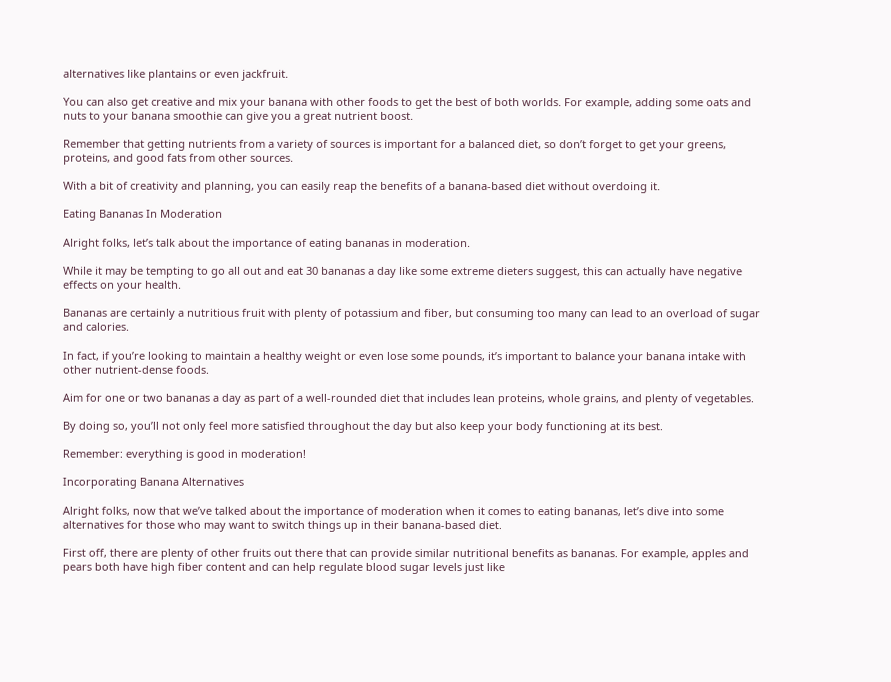alternatives like plantains or even jackfruit.

You can also get creative and mix your banana with other foods to get the best of both worlds. For example, adding some oats and nuts to your banana smoothie can give you a great nutrient boost.

Remember that getting nutrients from a variety of sources is important for a balanced diet, so don’t forget to get your greens, proteins, and good fats from other sources.

With a bit of creativity and planning, you can easily reap the benefits of a banana-based diet without overdoing it.

Eating Bananas In Moderation

Alright folks, let’s talk about the importance of eating bananas in moderation.

While it may be tempting to go all out and eat 30 bananas a day like some extreme dieters suggest, this can actually have negative effects on your health.

Bananas are certainly a nutritious fruit with plenty of potassium and fiber, but consuming too many can lead to an overload of sugar and calories.

In fact, if you’re looking to maintain a healthy weight or even lose some pounds, it’s important to balance your banana intake with other nutrient-dense foods.

Aim for one or two bananas a day as part of a well-rounded diet that includes lean proteins, whole grains, and plenty of vegetables.

By doing so, you’ll not only feel more satisfied throughout the day but also keep your body functioning at its best.

Remember: everything is good in moderation!

Incorporating Banana Alternatives

Alright folks, now that we’ve talked about the importance of moderation when it comes to eating bananas, let’s dive into some alternatives for those who may want to switch things up in their banana-based diet.

First off, there are plenty of other fruits out there that can provide similar nutritional benefits as bananas. For example, apples and pears both have high fiber content and can help regulate blood sugar levels just like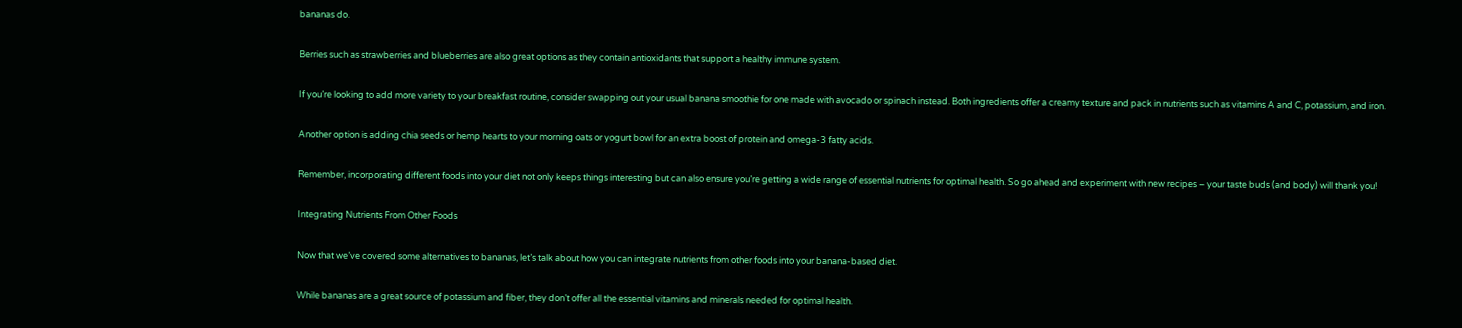bananas do.

Berries such as strawberries and blueberries are also great options as they contain antioxidants that support a healthy immune system.

If you’re looking to add more variety to your breakfast routine, consider swapping out your usual banana smoothie for one made with avocado or spinach instead. Both ingredients offer a creamy texture and pack in nutrients such as vitamins A and C, potassium, and iron.

Another option is adding chia seeds or hemp hearts to your morning oats or yogurt bowl for an extra boost of protein and omega-3 fatty acids.

Remember, incorporating different foods into your diet not only keeps things interesting but can also ensure you’re getting a wide range of essential nutrients for optimal health. So go ahead and experiment with new recipes – your taste buds (and body) will thank you!

Integrating Nutrients From Other Foods

Now that we’ve covered some alternatives to bananas, let’s talk about how you can integrate nutrients from other foods into your banana-based diet.

While bananas are a great source of potassium and fiber, they don’t offer all the essential vitamins and minerals needed for optimal health.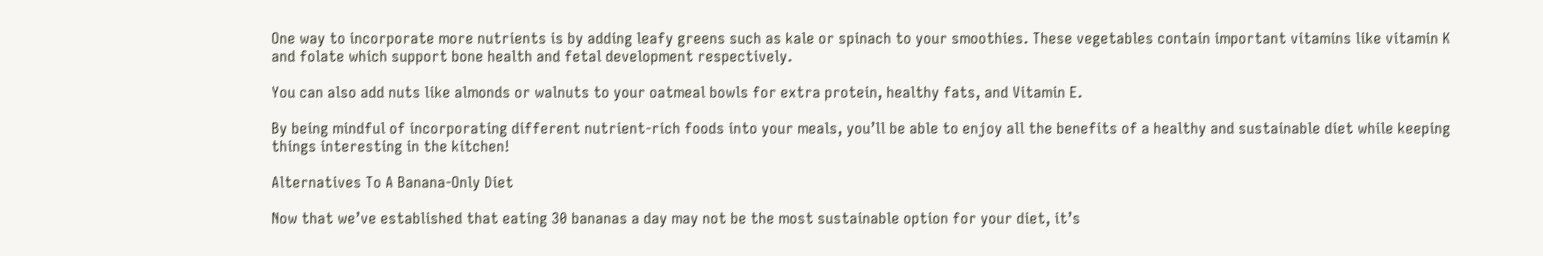One way to incorporate more nutrients is by adding leafy greens such as kale or spinach to your smoothies. These vegetables contain important vitamins like vitamin K and folate which support bone health and fetal development respectively.

You can also add nuts like almonds or walnuts to your oatmeal bowls for extra protein, healthy fats, and Vitamin E.

By being mindful of incorporating different nutrient-rich foods into your meals, you’ll be able to enjoy all the benefits of a healthy and sustainable diet while keeping things interesting in the kitchen!

Alternatives To A Banana-Only Diet

Now that we’ve established that eating 30 bananas a day may not be the most sustainable option for your diet, it’s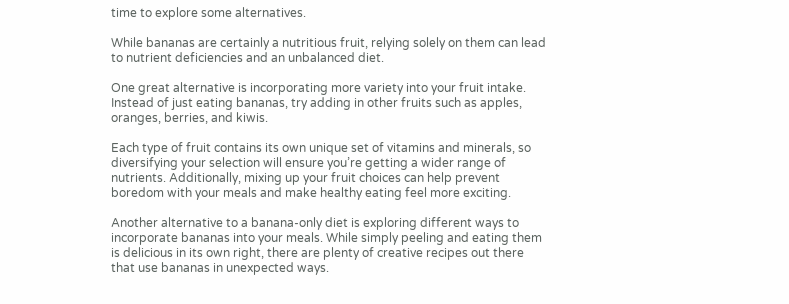time to explore some alternatives.

While bananas are certainly a nutritious fruit, relying solely on them can lead to nutrient deficiencies and an unbalanced diet.

One great alternative is incorporating more variety into your fruit intake. Instead of just eating bananas, try adding in other fruits such as apples, oranges, berries, and kiwis.

Each type of fruit contains its own unique set of vitamins and minerals, so diversifying your selection will ensure you’re getting a wider range of nutrients. Additionally, mixing up your fruit choices can help prevent boredom with your meals and make healthy eating feel more exciting.

Another alternative to a banana-only diet is exploring different ways to incorporate bananas into your meals. While simply peeling and eating them is delicious in its own right, there are plenty of creative recipes out there that use bananas in unexpected ways.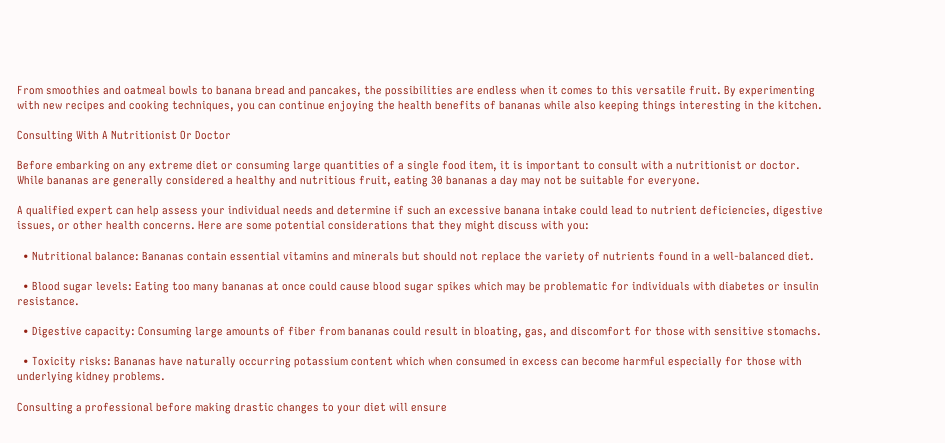From smoothies and oatmeal bowls to banana bread and pancakes, the possibilities are endless when it comes to this versatile fruit. By experimenting with new recipes and cooking techniques, you can continue enjoying the health benefits of bananas while also keeping things interesting in the kitchen.

Consulting With A Nutritionist Or Doctor

Before embarking on any extreme diet or consuming large quantities of a single food item, it is important to consult with a nutritionist or doctor. While bananas are generally considered a healthy and nutritious fruit, eating 30 bananas a day may not be suitable for everyone.

A qualified expert can help assess your individual needs and determine if such an excessive banana intake could lead to nutrient deficiencies, digestive issues, or other health concerns. Here are some potential considerations that they might discuss with you:

  • Nutritional balance: Bananas contain essential vitamins and minerals but should not replace the variety of nutrients found in a well-balanced diet.

  • Blood sugar levels: Eating too many bananas at once could cause blood sugar spikes which may be problematic for individuals with diabetes or insulin resistance.

  • Digestive capacity: Consuming large amounts of fiber from bananas could result in bloating, gas, and discomfort for those with sensitive stomachs.

  • Toxicity risks: Bananas have naturally occurring potassium content which when consumed in excess can become harmful especially for those with underlying kidney problems.

Consulting a professional before making drastic changes to your diet will ensure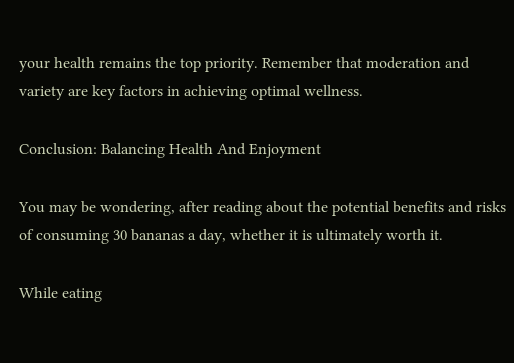your health remains the top priority. Remember that moderation and variety are key factors in achieving optimal wellness.

Conclusion: Balancing Health And Enjoyment

You may be wondering, after reading about the potential benefits and risks of consuming 30 bananas a day, whether it is ultimately worth it.

While eating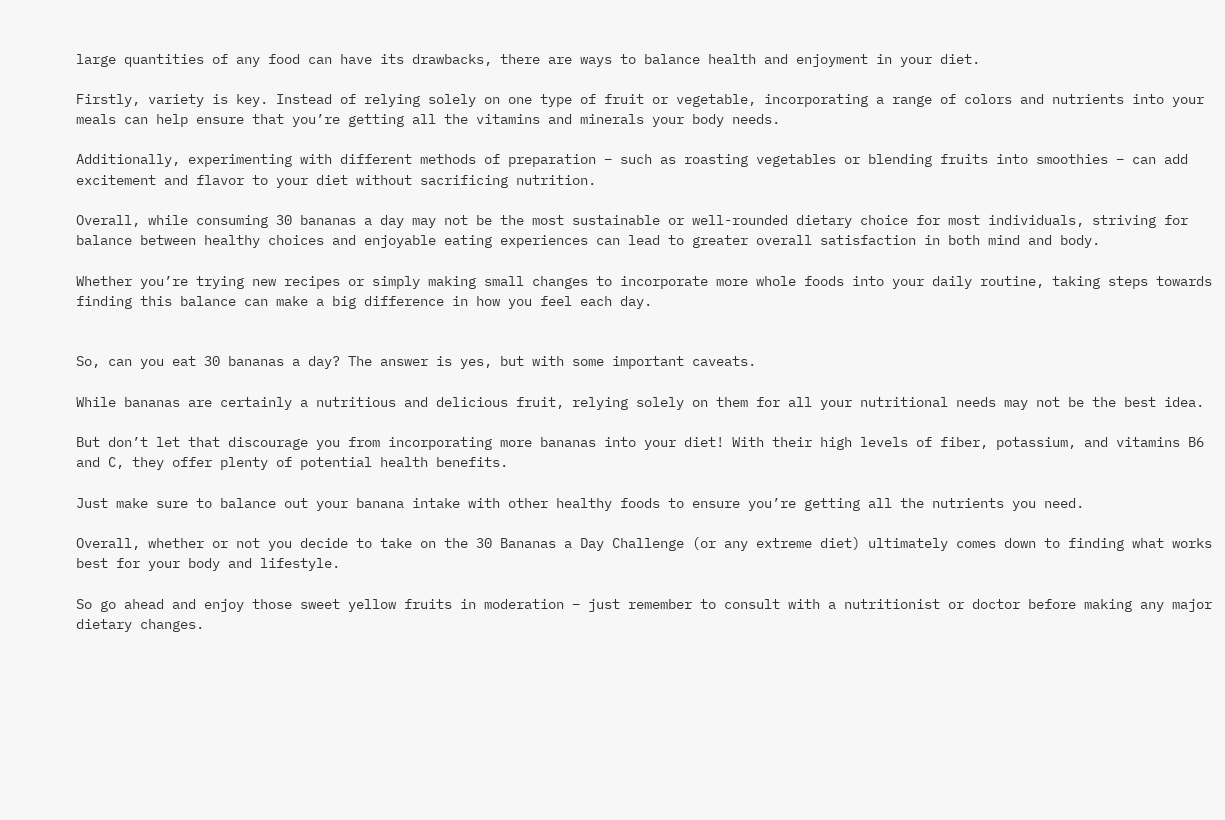large quantities of any food can have its drawbacks, there are ways to balance health and enjoyment in your diet.

Firstly, variety is key. Instead of relying solely on one type of fruit or vegetable, incorporating a range of colors and nutrients into your meals can help ensure that you’re getting all the vitamins and minerals your body needs.

Additionally, experimenting with different methods of preparation – such as roasting vegetables or blending fruits into smoothies – can add excitement and flavor to your diet without sacrificing nutrition.

Overall, while consuming 30 bananas a day may not be the most sustainable or well-rounded dietary choice for most individuals, striving for balance between healthy choices and enjoyable eating experiences can lead to greater overall satisfaction in both mind and body.

Whether you’re trying new recipes or simply making small changes to incorporate more whole foods into your daily routine, taking steps towards finding this balance can make a big difference in how you feel each day.


So, can you eat 30 bananas a day? The answer is yes, but with some important caveats.

While bananas are certainly a nutritious and delicious fruit, relying solely on them for all your nutritional needs may not be the best idea.

But don’t let that discourage you from incorporating more bananas into your diet! With their high levels of fiber, potassium, and vitamins B6 and C, they offer plenty of potential health benefits.

Just make sure to balance out your banana intake with other healthy foods to ensure you’re getting all the nutrients you need.

Overall, whether or not you decide to take on the 30 Bananas a Day Challenge (or any extreme diet) ultimately comes down to finding what works best for your body and lifestyle.

So go ahead and enjoy those sweet yellow fruits in moderation – just remember to consult with a nutritionist or doctor before making any major dietary changes.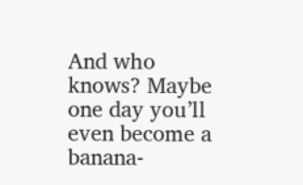And who knows? Maybe one day you’ll even become a banana-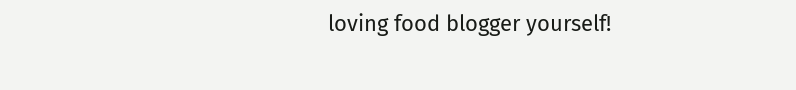loving food blogger yourself!